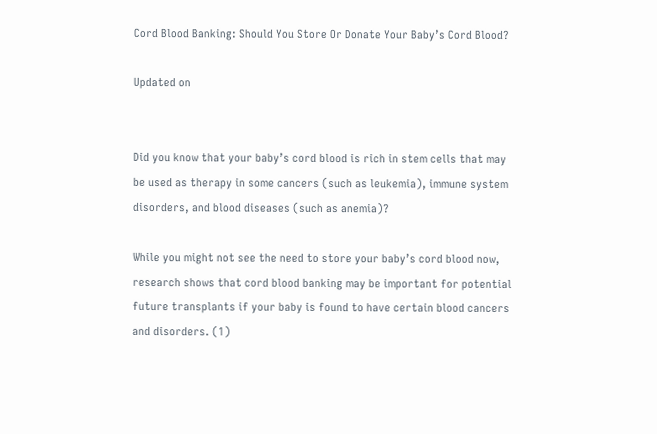Cord Blood Banking: Should You Store Or Donate Your Baby’s Cord Blood?

Updated on


Did you know that your baby’s cord blood is rich in stem cells that may be used as therapy in some cancers (such as leukemia), immune system disorders, and blood diseases (such as anemia)?

While you might not see the need to store your baby’s cord blood now, research shows that cord blood banking may be important for potential future transplants if your baby is found to have certain blood cancers and disorders. (1)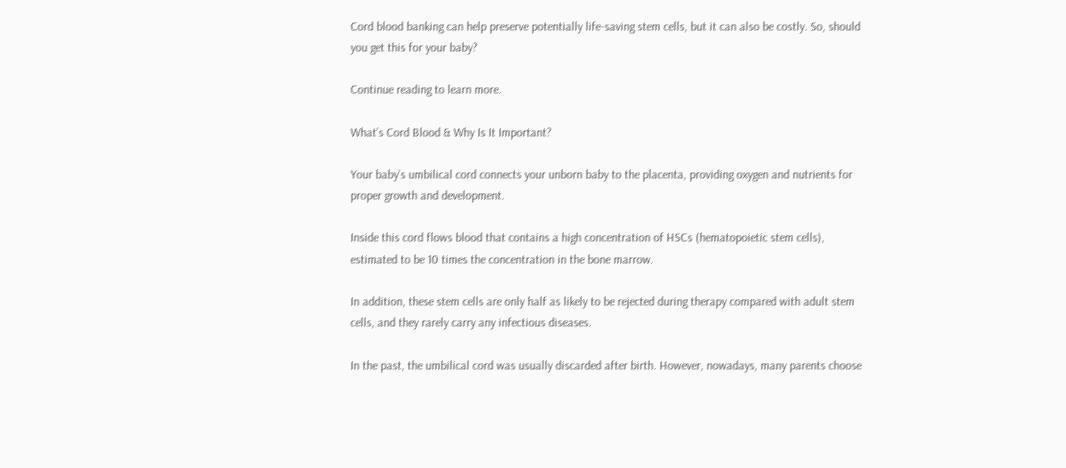Cord blood banking can help preserve potentially life-saving stem cells, but it can also be costly. So, should you get this for your baby?

Continue reading to learn more.

What’s Cord Blood & Why Is It Important?

Your baby’s umbilical cord connects your unborn baby to the placenta, providing oxygen and nutrients for proper growth and development.

Inside this cord flows blood that contains a high concentration of HSCs (hematopoietic stem cells), estimated to be 10 times the concentration in the bone marrow.

In addition, these stem cells are only half as likely to be rejected during therapy compared with adult stem cells, and they rarely carry any infectious diseases.

In the past, the umbilical cord was usually discarded after birth. However, nowadays, many parents choose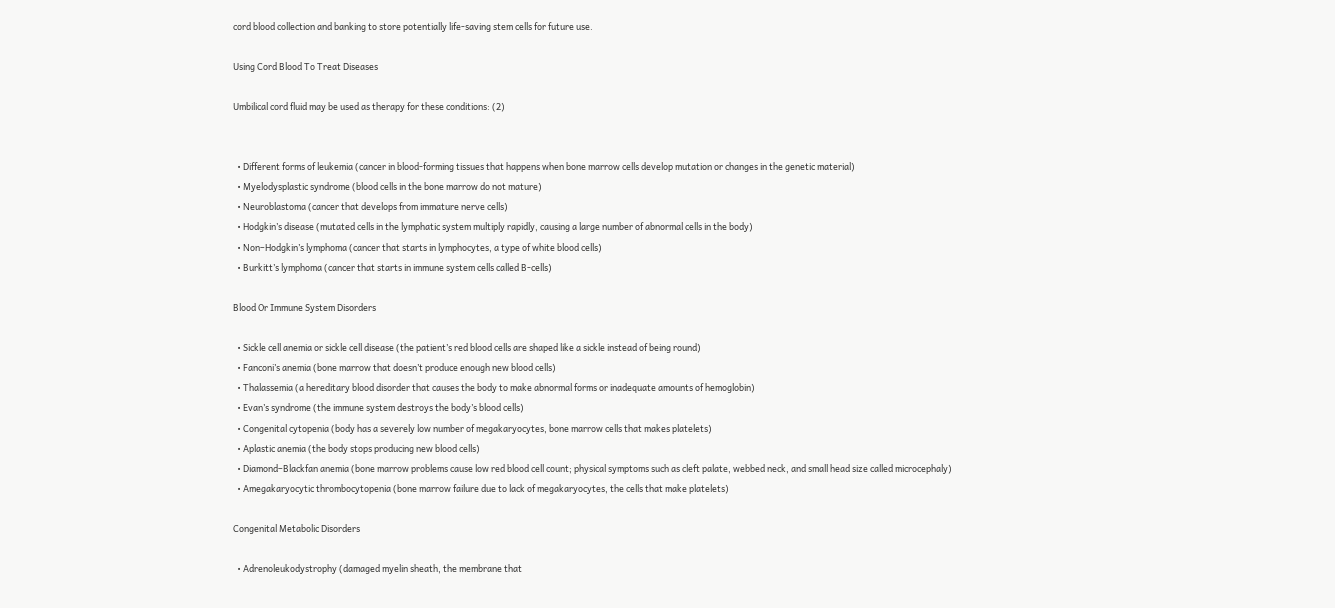cord blood collection and banking to store potentially life-saving stem cells for future use.

Using Cord Blood To Treat Diseases

Umbilical cord fluid may be used as therapy for these conditions: (2)


  • Different forms of leukemia (cancer in blood-forming tissues that happens when bone marrow cells develop mutation or changes in the genetic material)
  • Myelodysplastic syndrome (blood cells in the bone marrow do not mature)
  • Neuroblastoma (cancer that develops from immature nerve cells)
  • Hodgkin’s disease (mutated cells in the lymphatic system multiply rapidly, causing a large number of abnormal cells in the body)
  • Non–Hodgkin’s lymphoma (cancer that starts in lymphocytes, a type of white blood cells)
  • Burkitt’s lymphoma (cancer that starts in immune system cells called B-cells)

Blood Or Immune System Disorders

  • Sickle cell anemia or sickle cell disease (the patient’s red blood cells are shaped like a sickle instead of being round)
  • Fanconi’s anemia (bone marrow that doesn’t produce enough new blood cells)
  • Thalassemia (a hereditary blood disorder that causes the body to make abnormal forms or inadequate amounts of hemoglobin)
  • Evan’s syndrome (the immune system destroys the body’s blood cells)
  • Congenital cytopenia (body has a severely low number of megakaryocytes, bone marrow cells that makes platelets)
  • Aplastic anemia (the body stops producing new blood cells)
  • Diamond–Blackfan anemia (bone marrow problems cause low red blood cell count; physical symptoms such as cleft palate, webbed neck, and small head size called microcephaly)
  • Amegakaryocytic thrombocytopenia (bone marrow failure due to lack of megakaryocytes, the cells that make platelets)

Congenital Metabolic Disorders

  • Adrenoleukodystrophy (damaged myelin sheath, the membrane that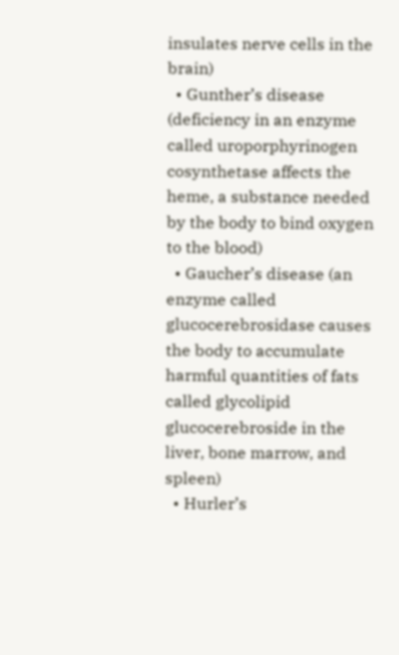insulates nerve cells in the brain)
  • Gunther’s disease (deficiency in an enzyme called uroporphyrinogen cosynthetase affects the heme, a substance needed by the body to bind oxygen to the blood)
  • Gaucher’s disease (an enzyme called glucocerebrosidase causes the body to accumulate harmful quantities of fats called glycolipid glucocerebroside in the liver, bone marrow, and spleen)
  • Hurler’s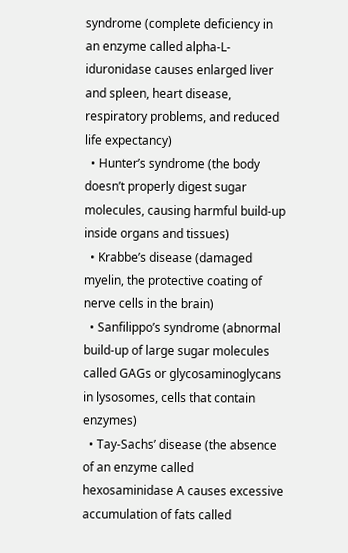syndrome (complete deficiency in an enzyme called alpha-L-iduronidase causes enlarged liver and spleen, heart disease, respiratory problems, and reduced life expectancy)
  • Hunter’s syndrome (the body doesn’t properly digest sugar molecules, causing harmful build-up inside organs and tissues)
  • Krabbe’s disease (damaged myelin, the protective coating of nerve cells in the brain)
  • Sanfilippo’s syndrome (abnormal build-up of large sugar molecules called GAGs or glycosaminoglycans in lysosomes, cells that contain enzymes)
  • Tay-Sachs’ disease (the absence of an enzyme called hexosaminidase A causes excessive accumulation of fats called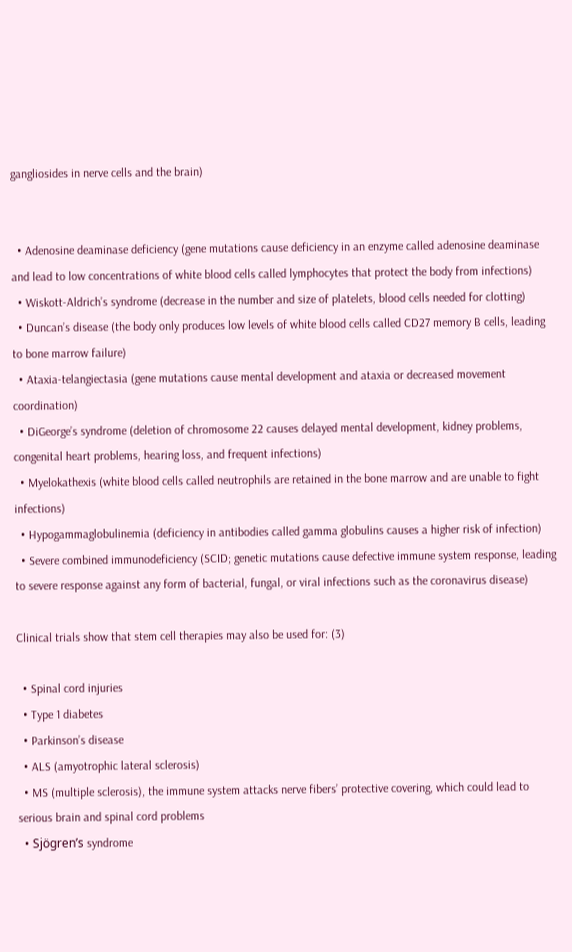gangliosides in nerve cells and the brain)


  • Adenosine deaminase deficiency (gene mutations cause deficiency in an enzyme called adenosine deaminase and lead to low concentrations of white blood cells called lymphocytes that protect the body from infections)
  • Wiskott-Aldrich’s syndrome (decrease in the number and size of platelets, blood cells needed for clotting)
  • Duncan’s disease (the body only produces low levels of white blood cells called CD27 memory B cells, leading to bone marrow failure)
  • Ataxia-telangiectasia (gene mutations cause mental development and ataxia or decreased movement coordination)
  • DiGeorge’s syndrome (deletion of chromosome 22 causes delayed mental development, kidney problems, congenital heart problems, hearing loss, and frequent infections)
  • Myelokathexis (white blood cells called neutrophils are retained in the bone marrow and are unable to fight infections)
  • Hypogammaglobulinemia (deficiency in antibodies called gamma globulins causes a higher risk of infection)
  • Severe combined immunodeficiency (SCID; genetic mutations cause defective immune system response, leading to severe response against any form of bacterial, fungal, or viral infections such as the coronavirus disease)

Clinical trials show that stem cell therapies may also be used for: (3)

  • Spinal cord injuries
  • Type 1 diabetes
  • Parkinson’s disease
  • ALS (amyotrophic lateral sclerosis)
  • MS (multiple sclerosis), the immune system attacks nerve fibers’ protective covering, which could lead to serious brain and spinal cord problems
  • Sjögren’s syndrome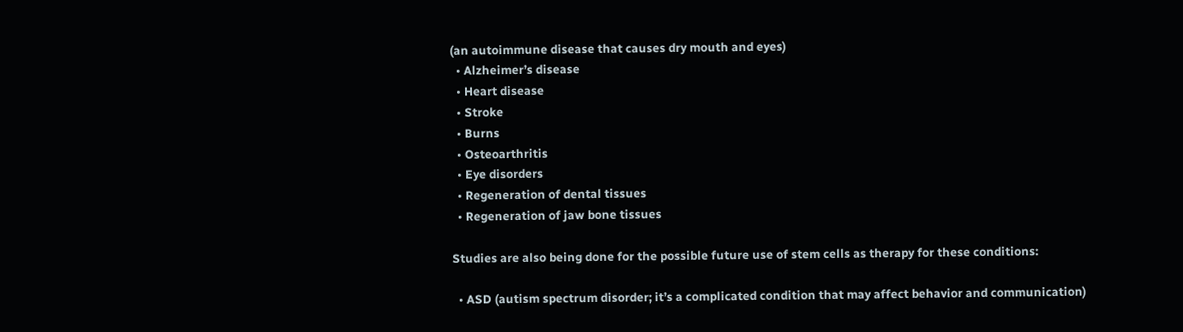(an autoimmune disease that causes dry mouth and eyes)
  • Alzheimer’s disease
  • Heart disease
  • Stroke
  • Burns
  • Osteoarthritis
  • Eye disorders
  • Regeneration of dental tissues
  • Regeneration of jaw bone tissues

Studies are also being done for the possible future use of stem cells as therapy for these conditions:

  • ASD (autism spectrum disorder; it’s a complicated condition that may affect behavior and communication)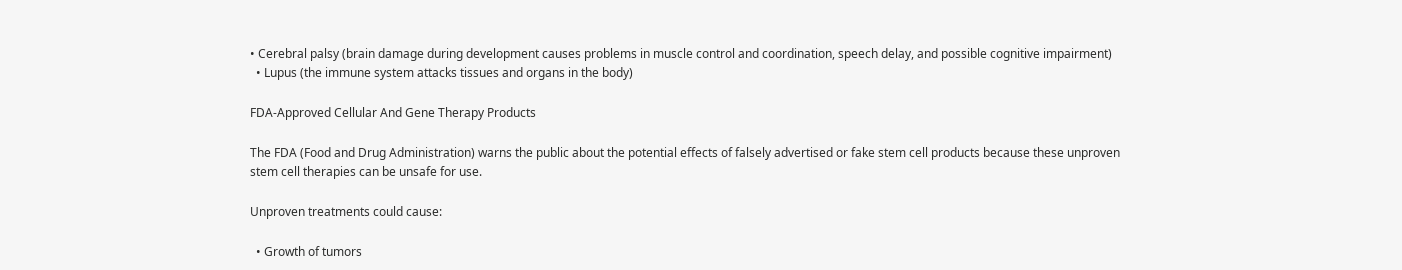• Cerebral palsy (brain damage during development causes problems in muscle control and coordination, speech delay, and possible cognitive impairment)
  • Lupus (the immune system attacks tissues and organs in the body)

FDA-Approved Cellular And Gene Therapy Products

The FDA (Food and Drug Administration) warns the public about the potential effects of falsely advertised or fake stem cell products because these unproven stem cell therapies can be unsafe for use.

Unproven treatments could cause:

  • Growth of tumors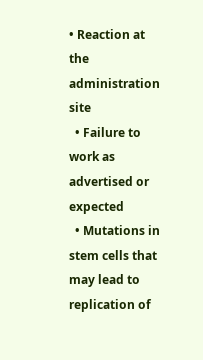• Reaction at the administration site
  • Failure to work as advertised or expected
  • Mutations in stem cells that may lead to replication of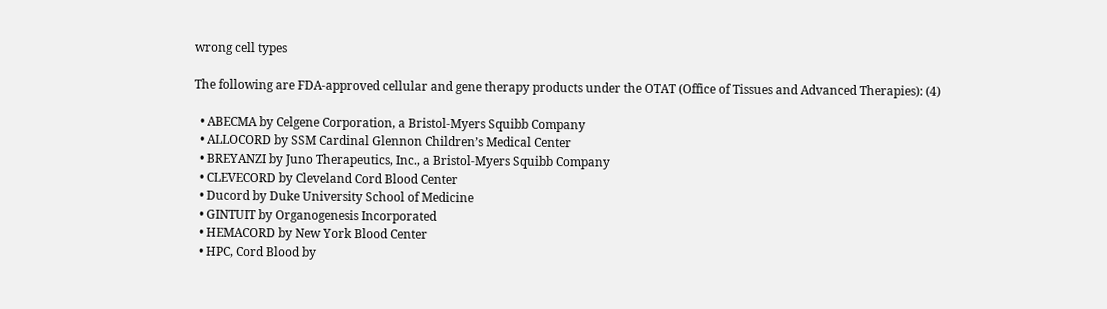wrong cell types

The following are FDA-approved cellular and gene therapy products under the OTAT (Office of Tissues and Advanced Therapies): (4)

  • ABECMA by Celgene Corporation, a Bristol-Myers Squibb Company
  • ALLOCORD by SSM Cardinal Glennon Children’s Medical Center
  • BREYANZI by Juno Therapeutics, Inc., a Bristol-Myers Squibb Company
  • CLEVECORD by Cleveland Cord Blood Center
  • Ducord by Duke University School of Medicine
  • GINTUIT by Organogenesis Incorporated
  • HEMACORD by New York Blood Center
  • HPC, Cord Blood by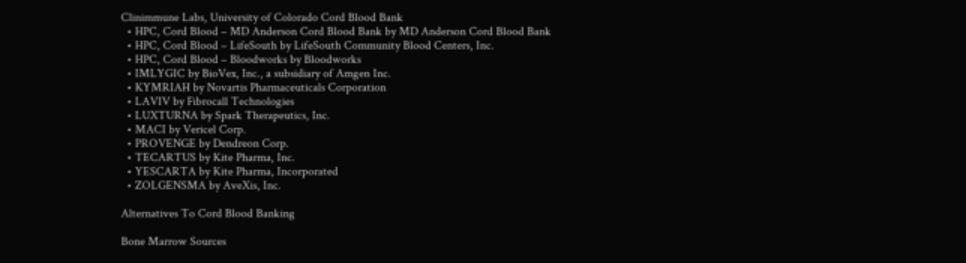Clinimmune Labs, University of Colorado Cord Blood Bank
  • HPC, Cord Blood – MD Anderson Cord Blood Bank by MD Anderson Cord Blood Bank
  • HPC, Cord Blood – LifeSouth by LifeSouth Community Blood Centers, Inc.
  • HPC, Cord Blood – Bloodworks by Bloodworks
  • IMLYGIC by BioVex, Inc., a subsidiary of Amgen Inc.
  • KYMRIAH by Novartis Pharmaceuticals Corporation
  • LAVIV by Fibrocall Technologies
  • LUXTURNA by Spark Therapeutics, Inc.
  • MACI by Vericel Corp.
  • PROVENGE by Dendreon Corp.
  • TECARTUS by Kite Pharma, Inc.
  • YESCARTA by Kite Pharma, Incorporated
  • ZOLGENSMA by AveXis, Inc.

Alternatives To Cord Blood Banking

Bone Marrow Sources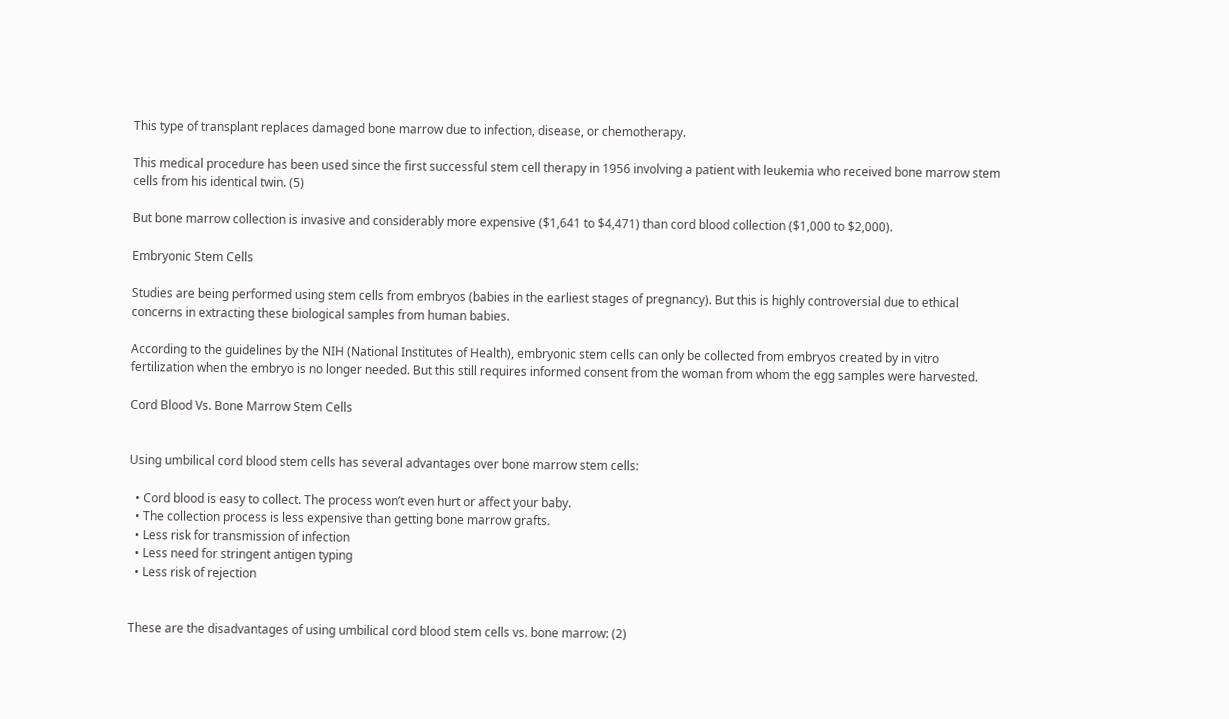This type of transplant replaces damaged bone marrow due to infection, disease, or chemotherapy.

This medical procedure has been used since the first successful stem cell therapy in 1956 involving a patient with leukemia who received bone marrow stem cells from his identical twin. (5)

But bone marrow collection is invasive and considerably more expensive ($1,641 to $4,471) than cord blood collection ($1,000 to $2,000).

Embryonic Stem Cells

Studies are being performed using stem cells from embryos (babies in the earliest stages of pregnancy). But this is highly controversial due to ethical concerns in extracting these biological samples from human babies.

According to the guidelines by the NIH (National Institutes of Health), embryonic stem cells can only be collected from embryos created by in vitro fertilization when the embryo is no longer needed. But this still requires informed consent from the woman from whom the egg samples were harvested.

Cord Blood Vs. Bone Marrow Stem Cells


Using umbilical cord blood stem cells has several advantages over bone marrow stem cells:

  • Cord blood is easy to collect. The process won’t even hurt or affect your baby.
  • The collection process is less expensive than getting bone marrow grafts.
  • Less risk for transmission of infection
  • Less need for stringent antigen typing
  • Less risk of rejection


These are the disadvantages of using umbilical cord blood stem cells vs. bone marrow: (2)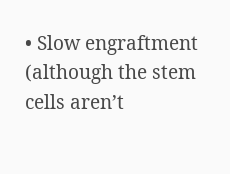• Slow engraftment (although the stem cells aren’t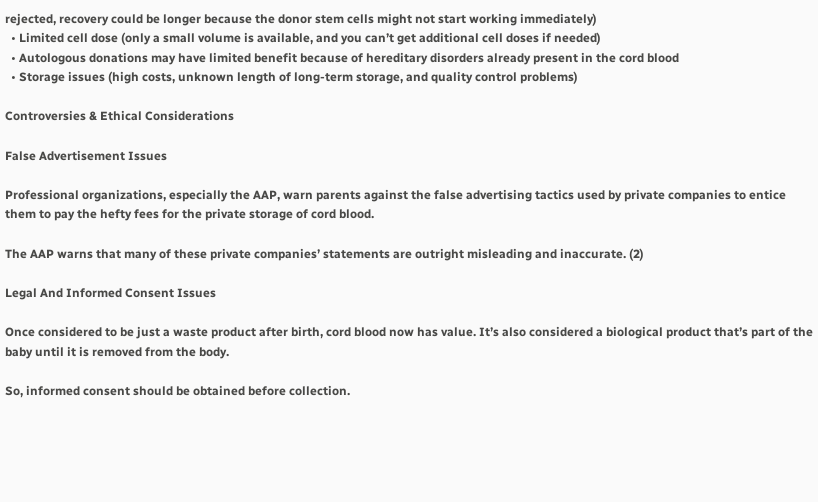rejected, recovery could be longer because the donor stem cells might not start working immediately)
  • Limited cell dose (only a small volume is available, and you can’t get additional cell doses if needed)
  • Autologous donations may have limited benefit because of hereditary disorders already present in the cord blood
  • Storage issues (high costs, unknown length of long-term storage, and quality control problems)

Controversies & Ethical Considerations

False Advertisement Issues

Professional organizations, especially the AAP, warn parents against the false advertising tactics used by private companies to entice them to pay the hefty fees for the private storage of cord blood.

The AAP warns that many of these private companies’ statements are outright misleading and inaccurate. (2)

Legal And Informed Consent Issues

Once considered to be just a waste product after birth, cord blood now has value. It’s also considered a biological product that’s part of the baby until it is removed from the body.

So, informed consent should be obtained before collection.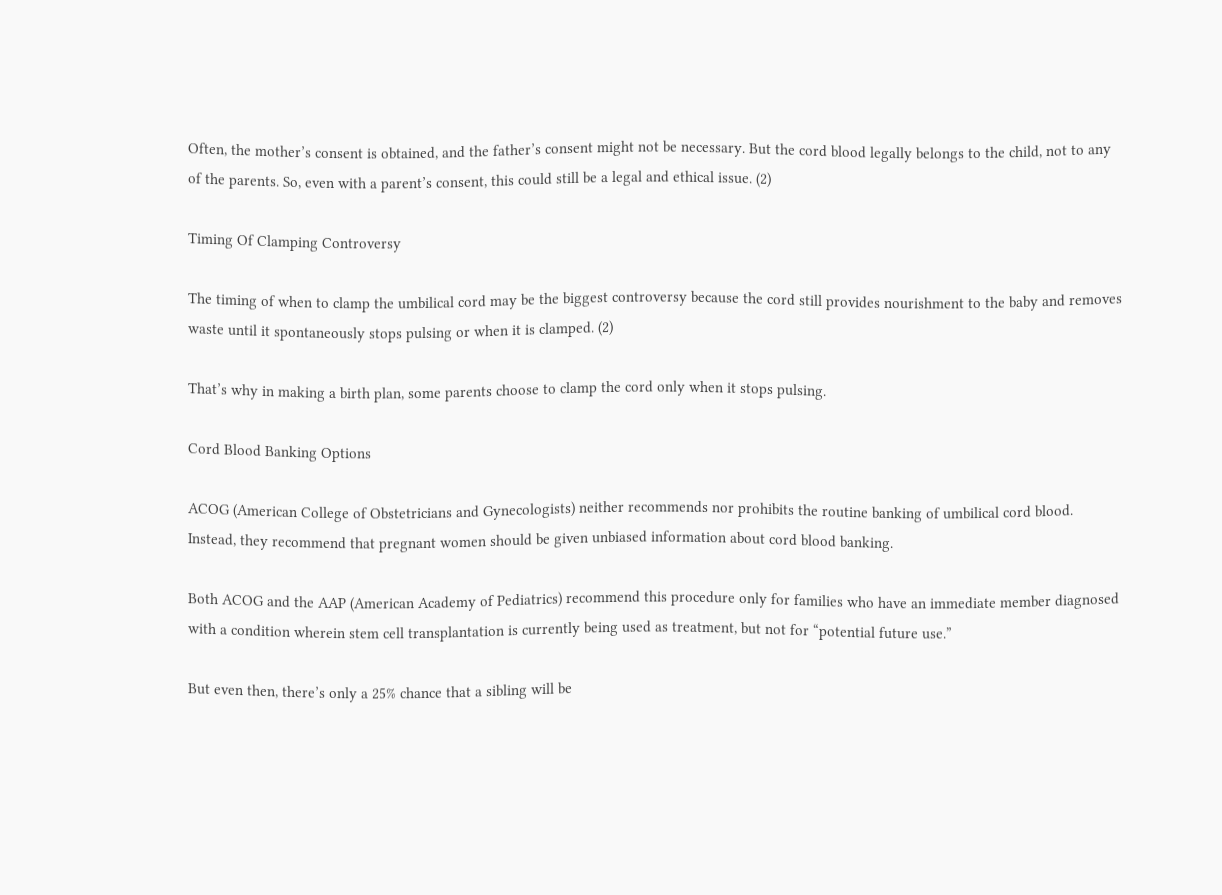Often, the mother’s consent is obtained, and the father’s consent might not be necessary. But the cord blood legally belongs to the child, not to any of the parents. So, even with a parent’s consent, this could still be a legal and ethical issue. (2)

Timing Of Clamping Controversy

The timing of when to clamp the umbilical cord may be the biggest controversy because the cord still provides nourishment to the baby and removes waste until it spontaneously stops pulsing or when it is clamped. (2)

That’s why in making a birth plan, some parents choose to clamp the cord only when it stops pulsing.

Cord Blood Banking Options

ACOG (American College of Obstetricians and Gynecologists) neither recommends nor prohibits the routine banking of umbilical cord blood. Instead, they recommend that pregnant women should be given unbiased information about cord blood banking.

Both ACOG and the AAP (American Academy of Pediatrics) recommend this procedure only for families who have an immediate member diagnosed with a condition wherein stem cell transplantation is currently being used as treatment, but not for “potential future use.”

But even then, there’s only a 25% chance that a sibling will be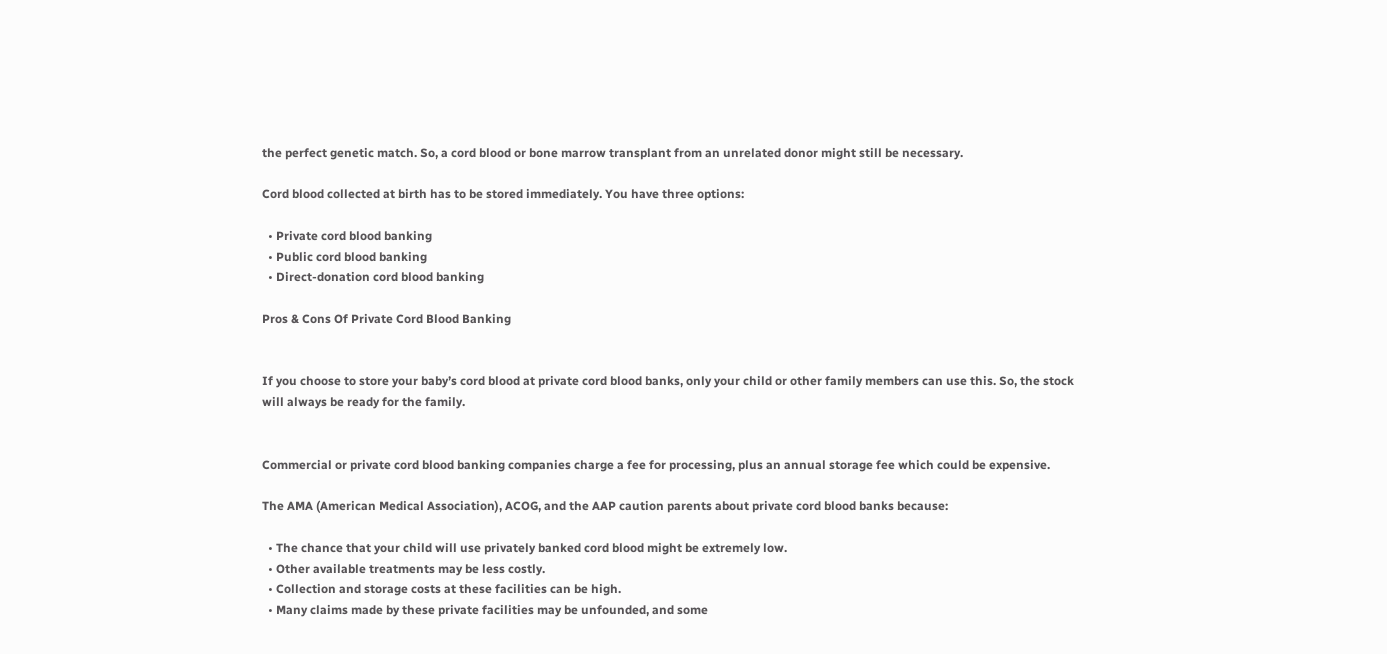the perfect genetic match. So, a cord blood or bone marrow transplant from an unrelated donor might still be necessary.

Cord blood collected at birth has to be stored immediately. You have three options:

  • Private cord blood banking
  • Public cord blood banking
  • Direct-donation cord blood banking

Pros & Cons Of Private Cord Blood Banking


If you choose to store your baby’s cord blood at private cord blood banks, only your child or other family members can use this. So, the stock will always be ready for the family.


Commercial or private cord blood banking companies charge a fee for processing, plus an annual storage fee which could be expensive.

The AMA (American Medical Association), ACOG, and the AAP caution parents about private cord blood banks because:

  • The chance that your child will use privately banked cord blood might be extremely low.
  • Other available treatments may be less costly.
  • Collection and storage costs at these facilities can be high.
  • Many claims made by these private facilities may be unfounded, and some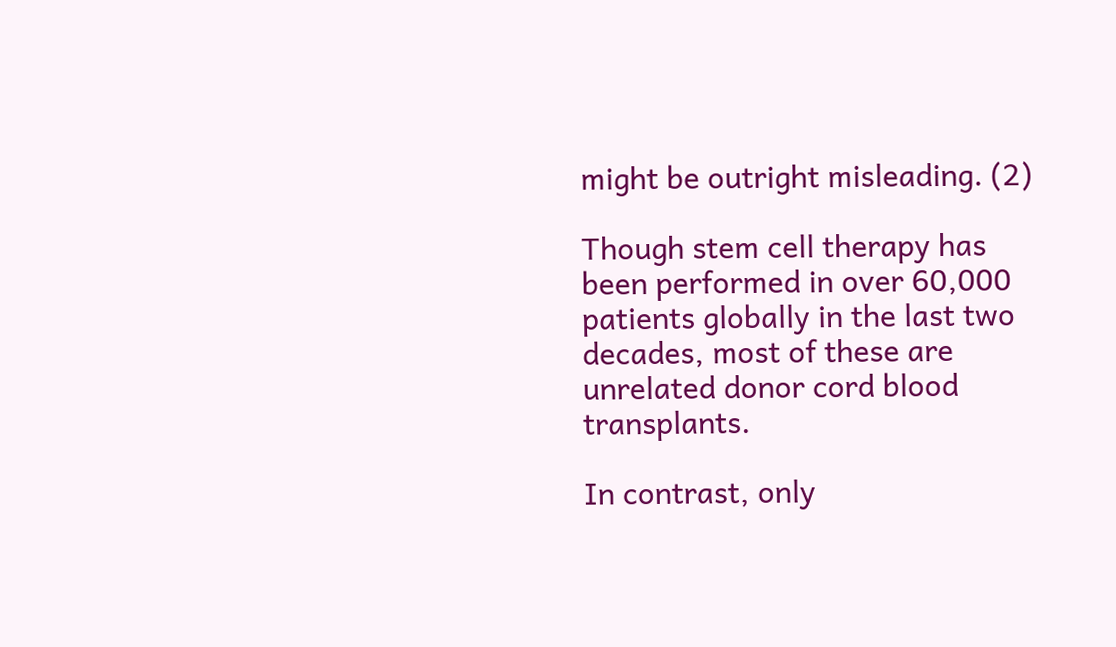might be outright misleading. (2)

Though stem cell therapy has been performed in over 60,000 patients globally in the last two decades, most of these are unrelated donor cord blood transplants.

In contrast, only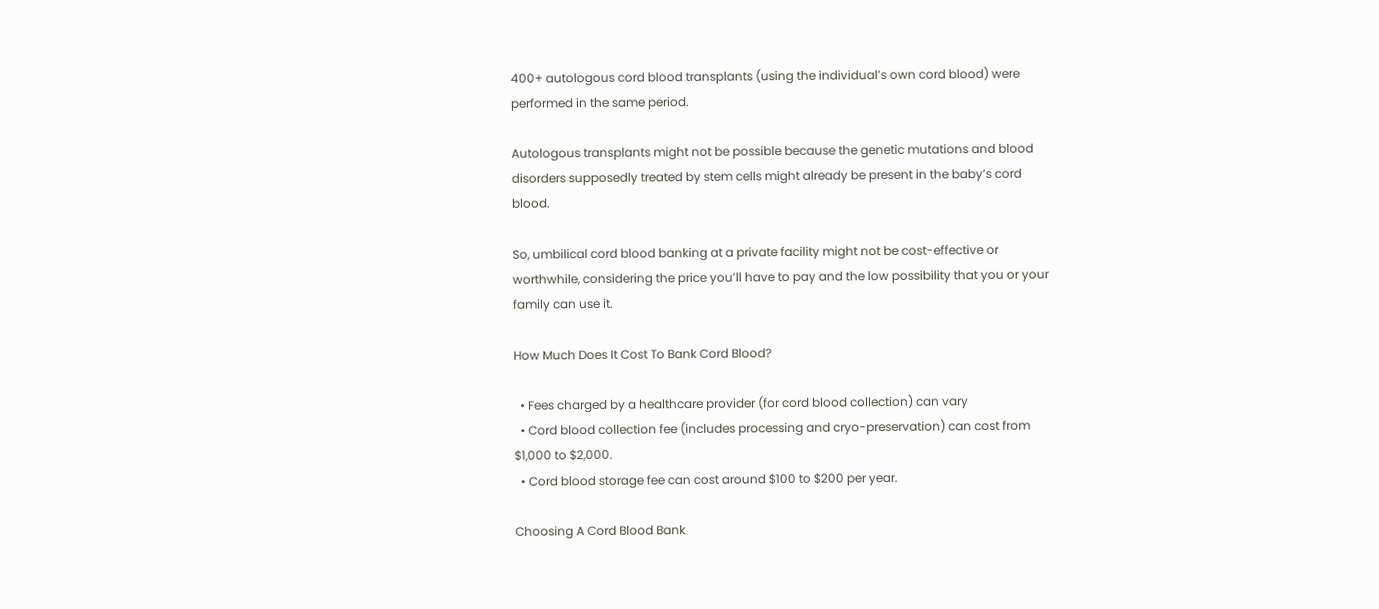400+ autologous cord blood transplants (using the individual’s own cord blood) were performed in the same period.

Autologous transplants might not be possible because the genetic mutations and blood disorders supposedly treated by stem cells might already be present in the baby’s cord blood.

So, umbilical cord blood banking at a private facility might not be cost-effective or worthwhile, considering the price you’ll have to pay and the low possibility that you or your family can use it.

How Much Does It Cost To Bank Cord Blood?

  • Fees charged by a healthcare provider (for cord blood collection) can vary
  • Cord blood collection fee (includes processing and cryo-preservation) can cost from $1,000 to $2,000.
  • Cord blood storage fee can cost around $100 to $200 per year.

Choosing A Cord Blood Bank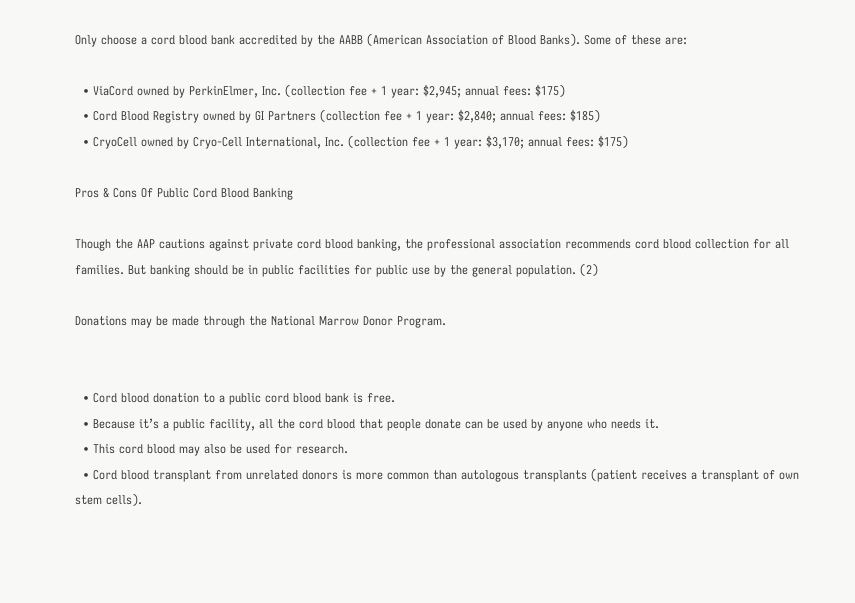Only choose a cord blood bank accredited by the AABB (American Association of Blood Banks). Some of these are:

  • ViaCord owned by PerkinElmer, Inc. (collection fee + 1 year: $2,945; annual fees: $175)
  • Cord Blood Registry owned by GI Partners (collection fee + 1 year: $2,840; annual fees: $185)
  • CryoCell owned by Cryo-Cell International, Inc. (collection fee + 1 year: $3,170; annual fees: $175)

Pros & Cons Of Public Cord Blood Banking

Though the AAP cautions against private cord blood banking, the professional association recommends cord blood collection for all families. But banking should be in public facilities for public use by the general population. (2)

Donations may be made through the National Marrow Donor Program.


  • Cord blood donation to a public cord blood bank is free.
  • Because it’s a public facility, all the cord blood that people donate can be used by anyone who needs it.
  • This cord blood may also be used for research.
  • Cord blood transplant from unrelated donors is more common than autologous transplants (patient receives a transplant of own stem cells).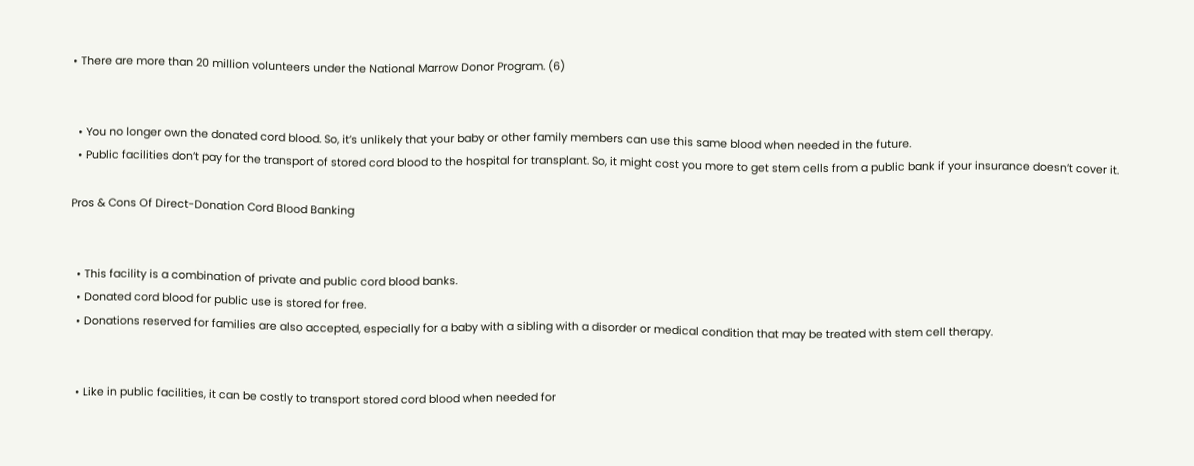• There are more than 20 million volunteers under the National Marrow Donor Program. (6)


  • You no longer own the donated cord blood. So, it’s unlikely that your baby or other family members can use this same blood when needed in the future.
  • Public facilities don’t pay for the transport of stored cord blood to the hospital for transplant. So, it might cost you more to get stem cells from a public bank if your insurance doesn’t cover it.

Pros & Cons Of Direct-Donation Cord Blood Banking


  • This facility is a combination of private and public cord blood banks.
  • Donated cord blood for public use is stored for free.
  • Donations reserved for families are also accepted, especially for a baby with a sibling with a disorder or medical condition that may be treated with stem cell therapy.


  • Like in public facilities, it can be costly to transport stored cord blood when needed for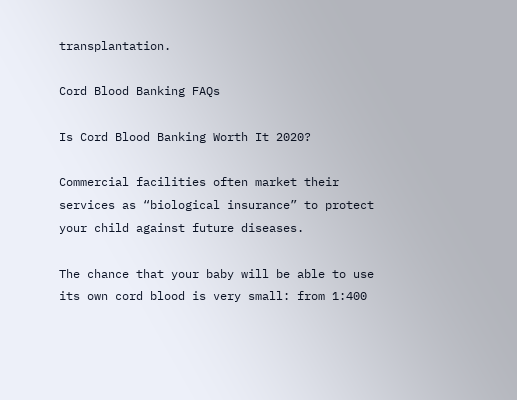transplantation.

Cord Blood Banking FAQs

Is Cord Blood Banking Worth It 2020?

Commercial facilities often market their services as “biological insurance” to protect your child against future diseases.

The chance that your baby will be able to use its own cord blood is very small: from 1:400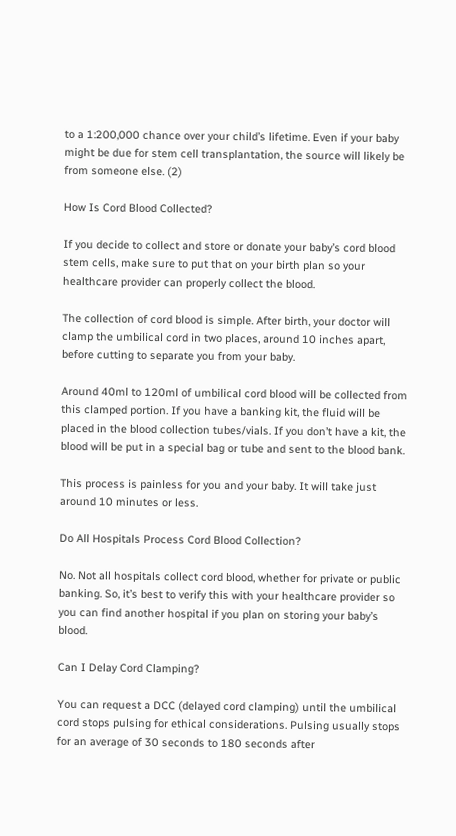to a 1:200,000 chance over your child’s lifetime. Even if your baby might be due for stem cell transplantation, the source will likely be from someone else. (2)

How Is Cord Blood Collected?

If you decide to collect and store or donate your baby’s cord blood stem cells, make sure to put that on your birth plan so your healthcare provider can properly collect the blood.

The collection of cord blood is simple. After birth, your doctor will clamp the umbilical cord in two places, around 10 inches apart, before cutting to separate you from your baby.

Around 40ml to 120ml of umbilical cord blood will be collected from this clamped portion. If you have a banking kit, the fluid will be placed in the blood collection tubes/vials. If you don’t have a kit, the blood will be put in a special bag or tube and sent to the blood bank.

This process is painless for you and your baby. It will take just around 10 minutes or less.

Do All Hospitals Process Cord Blood Collection?

No. Not all hospitals collect cord blood, whether for private or public banking. So, it’s best to verify this with your healthcare provider so you can find another hospital if you plan on storing your baby’s blood.

Can I Delay Cord Clamping?

You can request a DCC (delayed cord clamping) until the umbilical cord stops pulsing for ethical considerations. Pulsing usually stops for an average of 30 seconds to 180 seconds after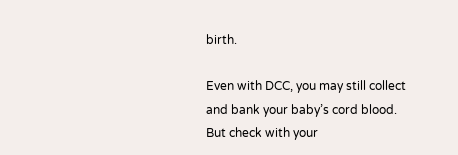birth.

Even with DCC, you may still collect and bank your baby’s cord blood. But check with your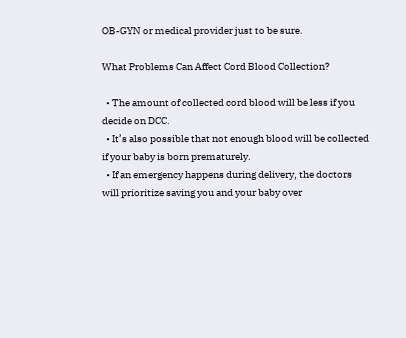OB-GYN or medical provider just to be sure.

What Problems Can Affect Cord Blood Collection?

  • The amount of collected cord blood will be less if you decide on DCC.
  • It’s also possible that not enough blood will be collected if your baby is born prematurely.
  • If an emergency happens during delivery, the doctors will prioritize saving you and your baby over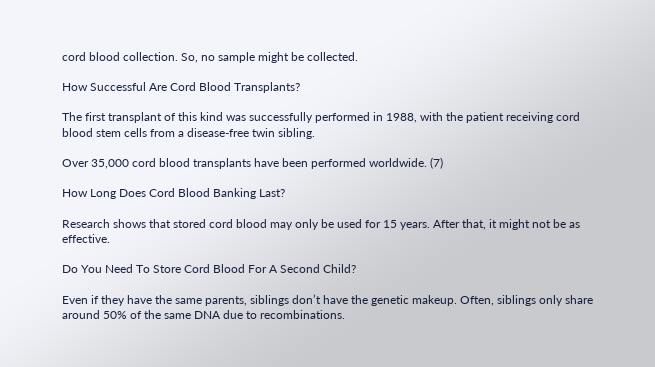cord blood collection. So, no sample might be collected.

How Successful Are Cord Blood Transplants?

The first transplant of this kind was successfully performed in 1988, with the patient receiving cord blood stem cells from a disease-free twin sibling.

Over 35,000 cord blood transplants have been performed worldwide. (7)

How Long Does Cord Blood Banking Last?

Research shows that stored cord blood may only be used for 15 years. After that, it might not be as effective.

Do You Need To Store Cord Blood For A Second Child?

Even if they have the same parents, siblings don’t have the genetic makeup. Often, siblings only share around 50% of the same DNA due to recombinations.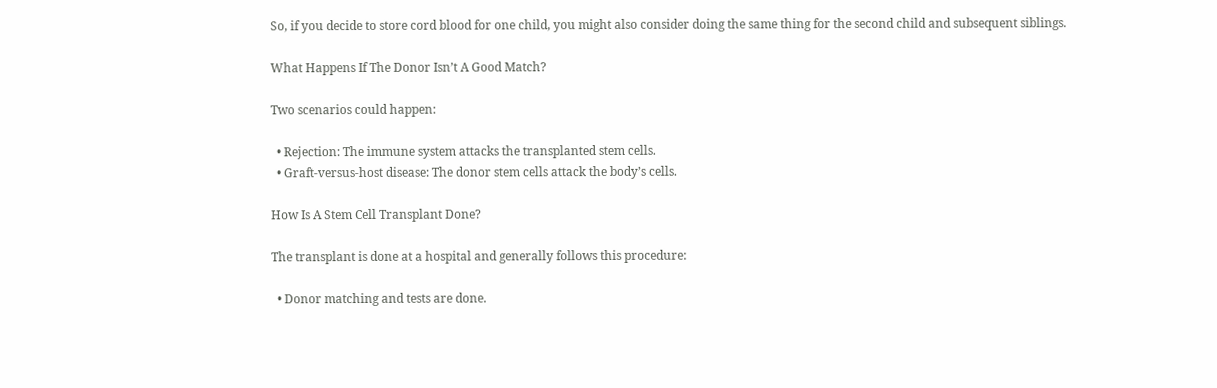So, if you decide to store cord blood for one child, you might also consider doing the same thing for the second child and subsequent siblings.

What Happens If The Donor Isn’t A Good Match?

Two scenarios could happen:

  • Rejection: The immune system attacks the transplanted stem cells.
  • Graft-versus-host disease: The donor stem cells attack the body’s cells.

How Is A Stem Cell Transplant Done?

The transplant is done at a hospital and generally follows this procedure:

  • Donor matching and tests are done.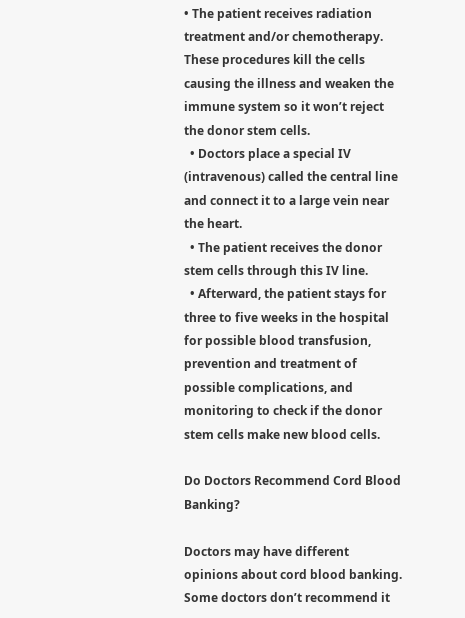• The patient receives radiation treatment and/or chemotherapy. These procedures kill the cells causing the illness and weaken the immune system so it won’t reject the donor stem cells.
  • Doctors place a special IV (intravenous) called the central line and connect it to a large vein near the heart.
  • The patient receives the donor stem cells through this IV line.
  • Afterward, the patient stays for three to five weeks in the hospital for possible blood transfusion, prevention and treatment of possible complications, and monitoring to check if the donor stem cells make new blood cells.

Do Doctors Recommend Cord Blood Banking?

Doctors may have different opinions about cord blood banking. Some doctors don’t recommend it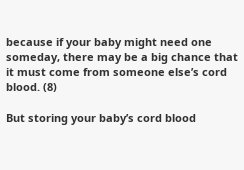because if your baby might need one someday, there may be a big chance that it must come from someone else’s cord blood. (8)

But storing your baby’s cord blood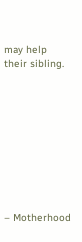may help their sibling.










– Motherhood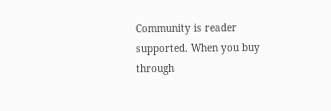Community is reader supported. When you buy through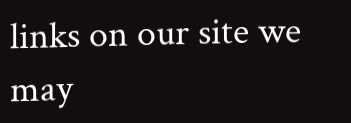links on our site we may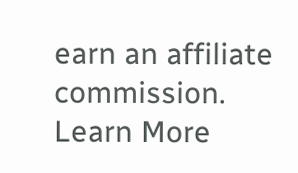earn an affiliate commission. Learn More